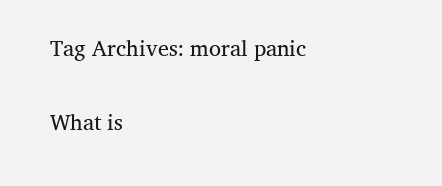Tag Archives: moral panic

What is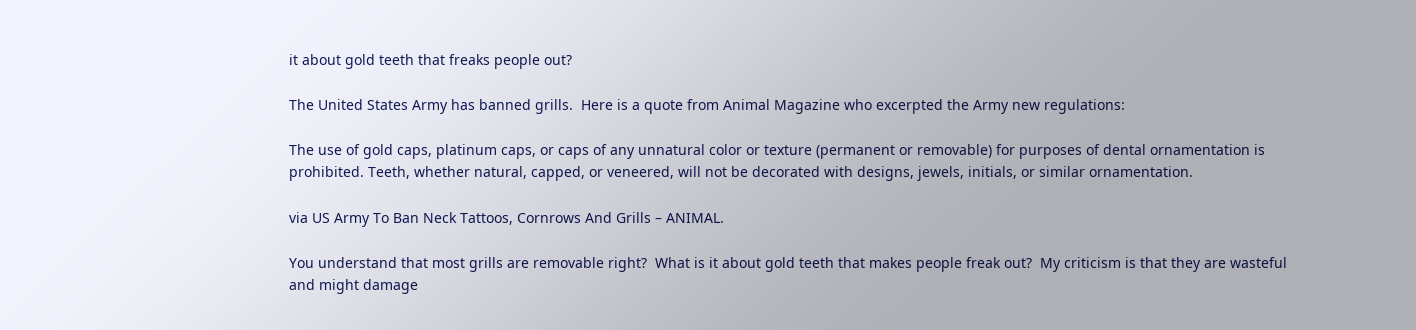it about gold teeth that freaks people out?

The United States Army has banned grills.  Here is a quote from Animal Magazine who excerpted the Army new regulations:

The use of gold caps, platinum caps, or caps of any unnatural color or texture (permanent or removable) for purposes of dental ornamentation is prohibited. Teeth, whether natural, capped, or veneered, will not be decorated with designs, jewels, initials, or similar ornamentation.

via US Army To Ban Neck Tattoos, Cornrows And Grills – ANIMAL.

You understand that most grills are removable right?  What is it about gold teeth that makes people freak out?  My criticism is that they are wasteful and might damage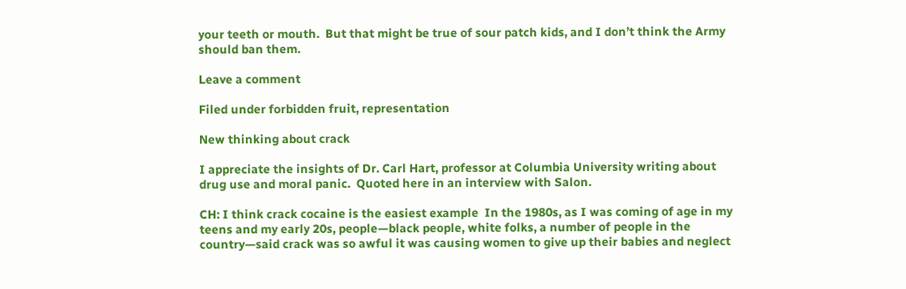your teeth or mouth.  But that might be true of sour patch kids, and I don’t think the Army should ban them.

Leave a comment

Filed under forbidden fruit, representation

New thinking about crack

I appreciate the insights of Dr. Carl Hart, professor at Columbia University writing about drug use and moral panic.  Quoted here in an interview with Salon.

CH: I think crack cocaine is the easiest example  In the 1980s, as I was coming of age in my teens and my early 20s, people—black people, white folks, a number of people in the country—said crack was so awful it was causing women to give up their babies and neglect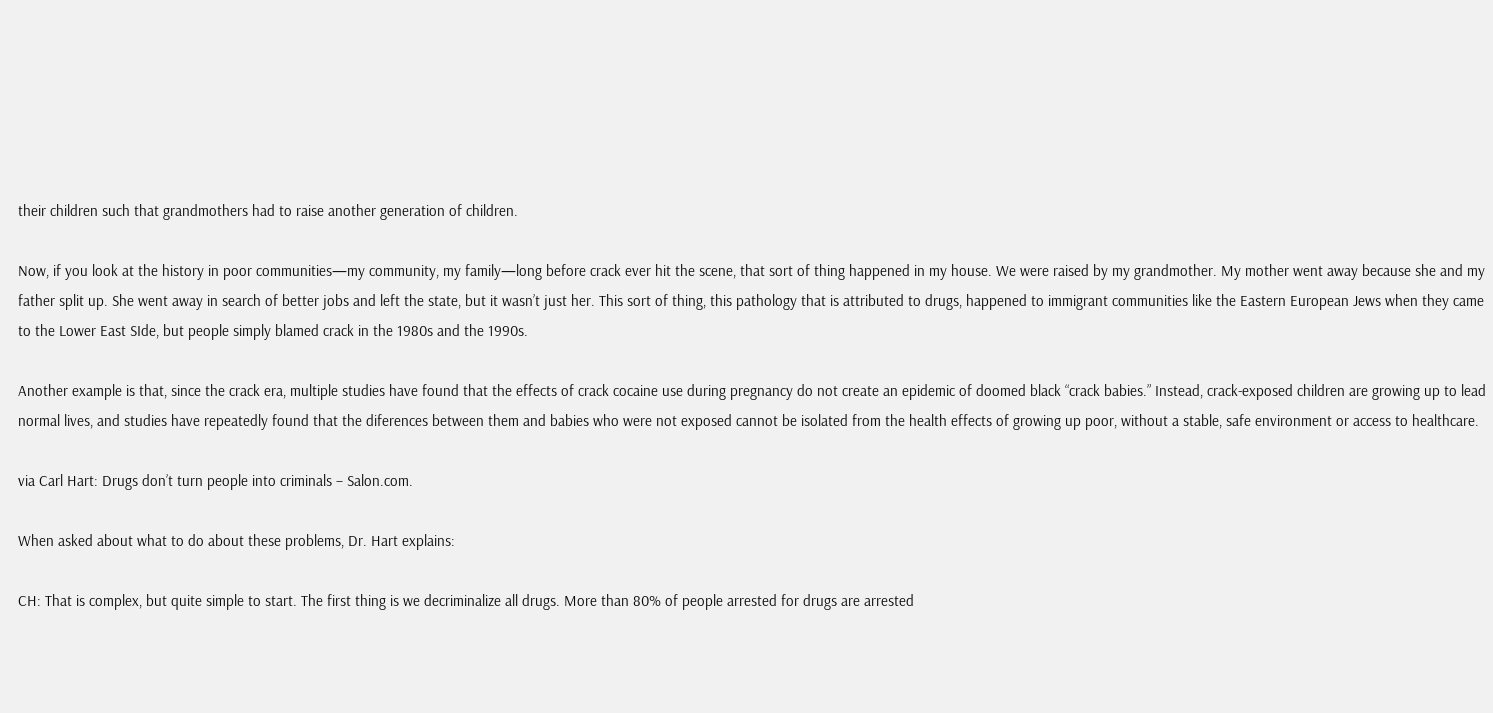their children such that grandmothers had to raise another generation of children.

Now, if you look at the history in poor communities—my community, my family—long before crack ever hit the scene, that sort of thing happened in my house. We were raised by my grandmother. My mother went away because she and my father split up. She went away in search of better jobs and left the state, but it wasn’t just her. This sort of thing, this pathology that is attributed to drugs, happened to immigrant communities like the Eastern European Jews when they came to the Lower East SIde, but people simply blamed crack in the 1980s and the 1990s.

Another example is that, since the crack era, multiple studies have found that the effects of crack cocaine use during pregnancy do not create an epidemic of doomed black “crack babies.” Instead, crack-exposed children are growing up to lead normal lives, and studies have repeatedly found that the diferences between them and babies who were not exposed cannot be isolated from the health effects of growing up poor, without a stable, safe environment or access to healthcare.

via Carl Hart: Drugs don’t turn people into criminals – Salon.com.

When asked about what to do about these problems, Dr. Hart explains:

CH: That is complex, but quite simple to start. The first thing is we decriminalize all drugs. More than 80% of people arrested for drugs are arrested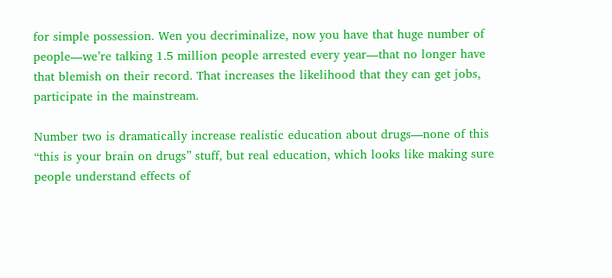for simple possession. Wen you decriminalize, now you have that huge number of people—we’re talking 1.5 million people arrested every year—that no longer have that blemish on their record. That increases the likelihood that they can get jobs, participate in the mainstream.

Number two is dramatically increase realistic education about drugs—none of this “this is your brain on drugs” stuff, but real education, which looks like making sure people understand effects of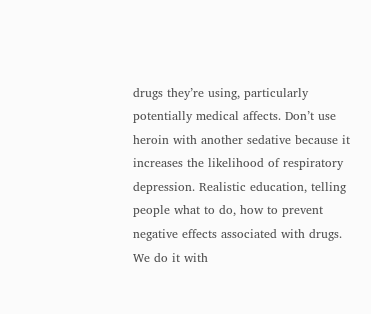drugs they’re using, particularly potentially medical affects. Don’t use heroin with another sedative because it increases the likelihood of respiratory depression. Realistic education, telling people what to do, how to prevent negative effects associated with drugs. We do it with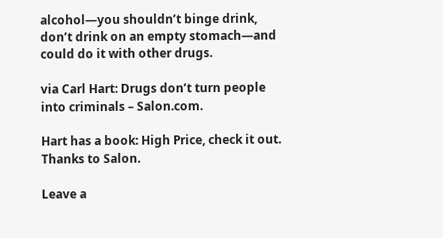alcohol—you shouldn’t binge drink, don’t drink on an empty stomach—and could do it with other drugs.

via Carl Hart: Drugs don’t turn people into criminals – Salon.com.

Hart has a book: High Price, check it out.  Thanks to Salon.

Leave a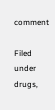comment

Filed under drugs,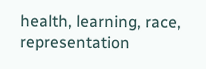health, learning, race, representation